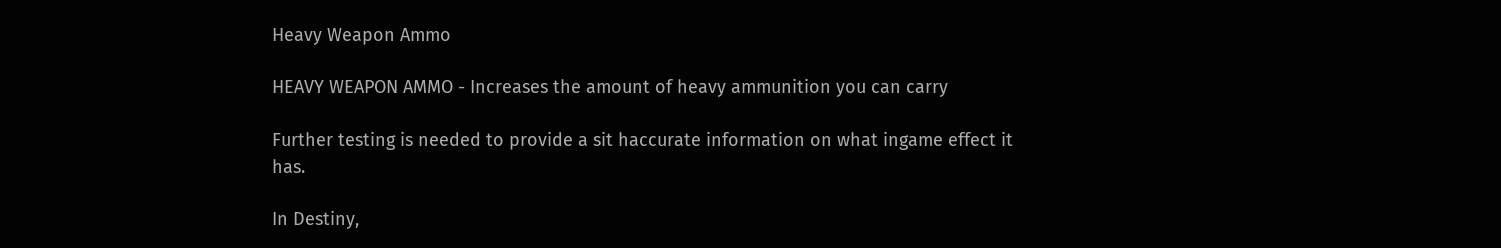Heavy Weapon Ammo

HEAVY WEAPON AMMO - Increases the amount of heavy ammunition you can carry

Further testing is needed to provide a sit haccurate information on what ingame effect it has.

In Destiny,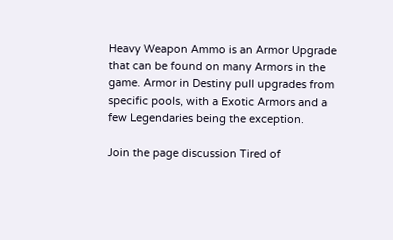Heavy Weapon Ammo is an Armor Upgrade that can be found on many Armors in the game. Armor in Destiny pull upgrades from specific pools, with a Exotic Armors and a few Legendaries being the exception.

Join the page discussion Tired of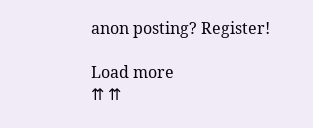anon posting? Register!

Load more
⇈ ⇈